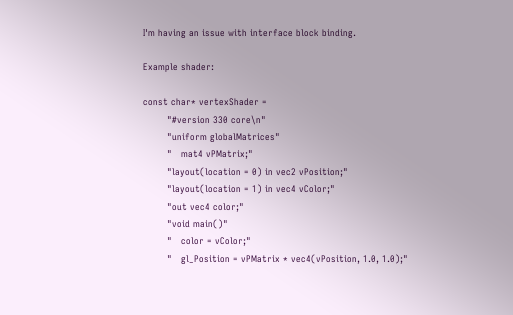I'm having an issue with interface block binding.

Example shader:

const char* vertexShader =
        "#version 330 core\n"
        "uniform globalMatrices"
        "   mat4 vPMatrix;"
        "layout(location = 0) in vec2 vPosition;"
        "layout(location = 1) in vec4 vColor;"
        "out vec4 color;"
        "void main()"
        "   color = vColor;"
        "   gl_Position = vPMatrix * vec4(vPosition, 1.0, 1.0);"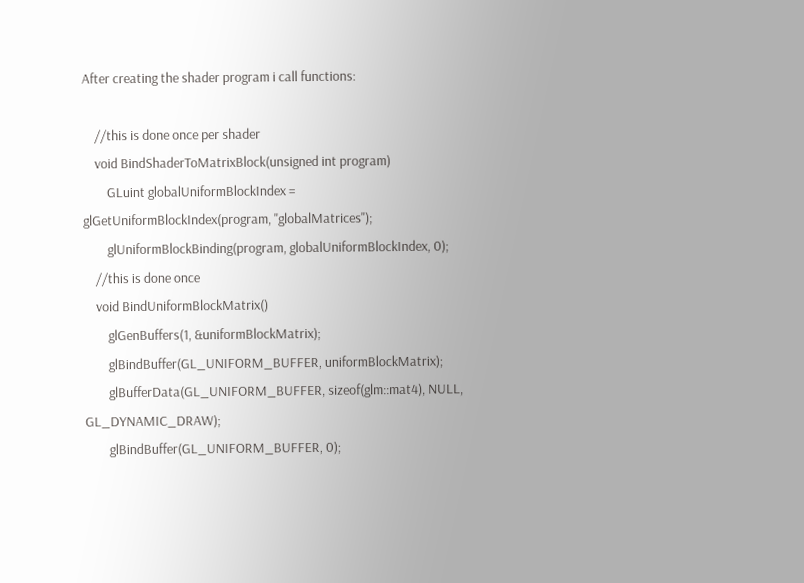After creating the shader program i call functions:

    //this is done once per shader
    void BindShaderToMatrixBlock(unsigned int program)
        GLuint globalUniformBlockIndex = glGetUniformBlockIndex(program, "globalMatrices");
        glUniformBlockBinding(program, globalUniformBlockIndex, 0);
    //this is done once
    void BindUniformBlockMatrix()
        glGenBuffers(1, &uniformBlockMatrix);
        glBindBuffer(GL_UNIFORM_BUFFER, uniformBlockMatrix);
        glBufferData(GL_UNIFORM_BUFFER, sizeof(glm::mat4), NULL, GL_DYNAMIC_DRAW);
        glBindBuffer(GL_UNIFORM_BUFFER, 0);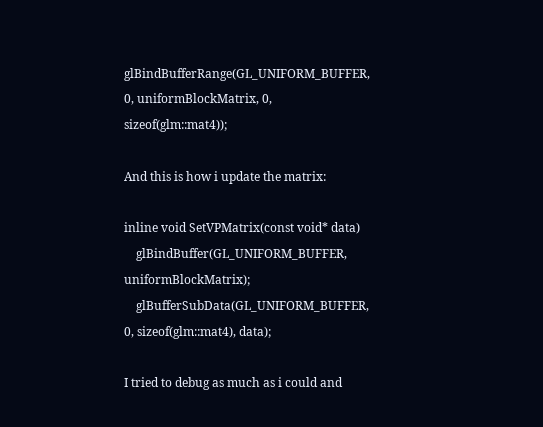glBindBufferRange(GL_UNIFORM_BUFFER, 0, uniformBlockMatrix, 0, sizeof(glm::mat4));

And this is how i update the matrix:

inline void SetVPMatrix(const void* data)
    glBindBuffer(GL_UNIFORM_BUFFER, uniformBlockMatrix);
    glBufferSubData(GL_UNIFORM_BUFFER, 0, sizeof(glm::mat4), data);

I tried to debug as much as i could and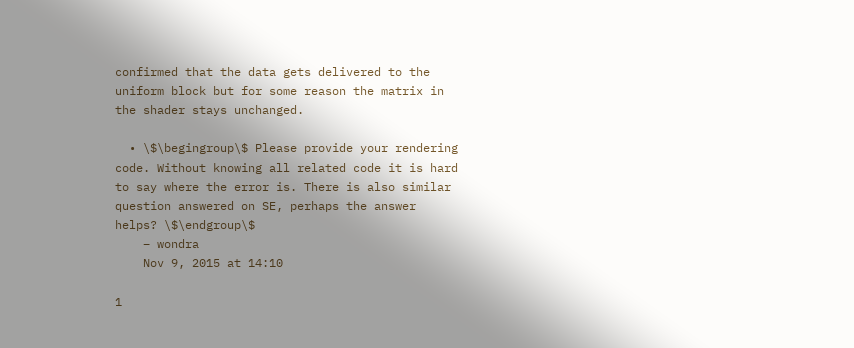confirmed that the data gets delivered to the uniform block but for some reason the matrix in the shader stays unchanged.

  • \$\begingroup\$ Please provide your rendering code. Without knowing all related code it is hard to say where the error is. There is also similar question answered on SE, perhaps the answer helps? \$\endgroup\$
    – wondra
    Nov 9, 2015 at 14:10

1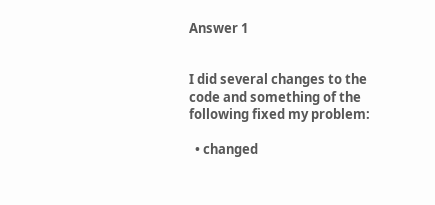Answer 1


I did several changes to the code and something of the following fixed my problem:

  • changed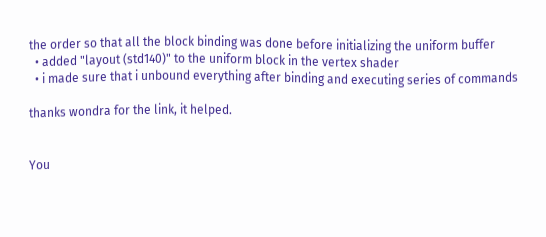the order so that all the block binding was done before initializing the uniform buffer
  • added "layout (std140)" to the uniform block in the vertex shader
  • i made sure that i unbound everything after binding and executing series of commands

thanks wondra for the link, it helped.


You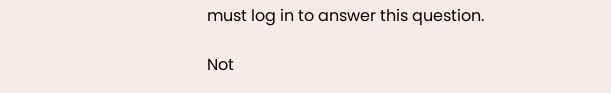must log in to answer this question.

Not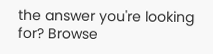the answer you're looking for? Browse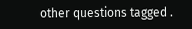other questions tagged .